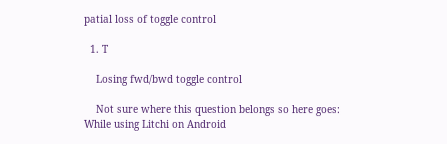patial loss of toggle control

  1. T

    Losing fwd/bwd toggle control

    Not sure where this question belongs so here goes: While using Litchi on Android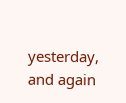yesterday, and again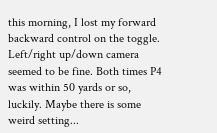this morning, I lost my forward backward control on the toggle. Left/right up/down camera seemed to be fine. Both times P4 was within 50 yards or so, luckily. Maybe there is some weird setting...